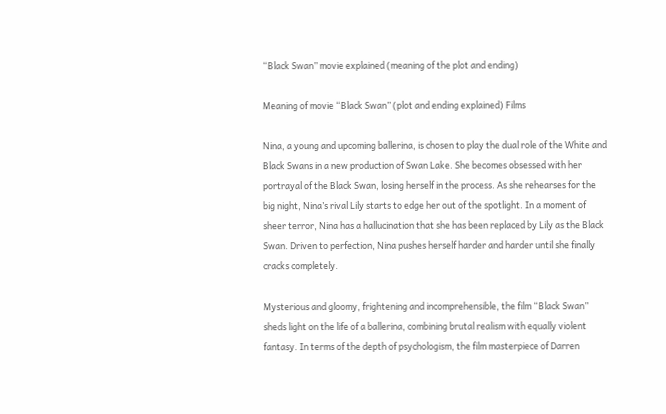“Black Swan” movie explained (meaning of the plot and ending)

Meaning of movie “Black Swan” (plot and ending explained) Films

Nina, a young and upcoming ballerina, is chosen to play the dual role of the White and Black Swans in a new production of Swan Lake. She becomes obsessed with her portrayal of the Black Swan, losing herself in the process. As she rehearses for the big night, Nina’s rival Lily starts to edge her out of the spotlight. In a moment of sheer terror, Nina has a hallucination that she has been replaced by Lily as the Black Swan. Driven to perfection, Nina pushes herself harder and harder until she finally cracks completely.

Mysterious and gloomy, frightening and incomprehensible, the film “Black Swan” sheds light on the life of a ballerina, combining brutal realism with equally violent fantasy. In terms of the depth of psychologism, the film masterpiece of Darren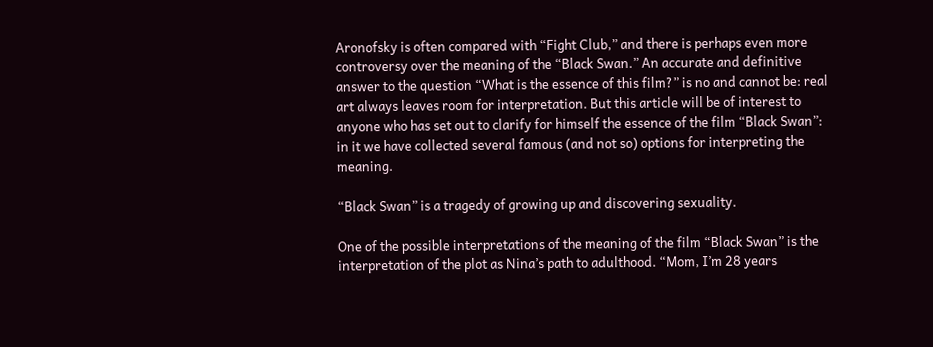Aronofsky is often compared with “Fight Club,” and there is perhaps even more controversy over the meaning of the “Black Swan.” An accurate and definitive answer to the question “What is the essence of this film?” is no and cannot be: real art always leaves room for interpretation. But this article will be of interest to anyone who has set out to clarify for himself the essence of the film “Black Swan”: in it we have collected several famous (and not so) options for interpreting the meaning.

“Black Swan” is a tragedy of growing up and discovering sexuality.

One of the possible interpretations of the meaning of the film “Black Swan” is the interpretation of the plot as Nina’s path to adulthood. “Mom, I’m 28 years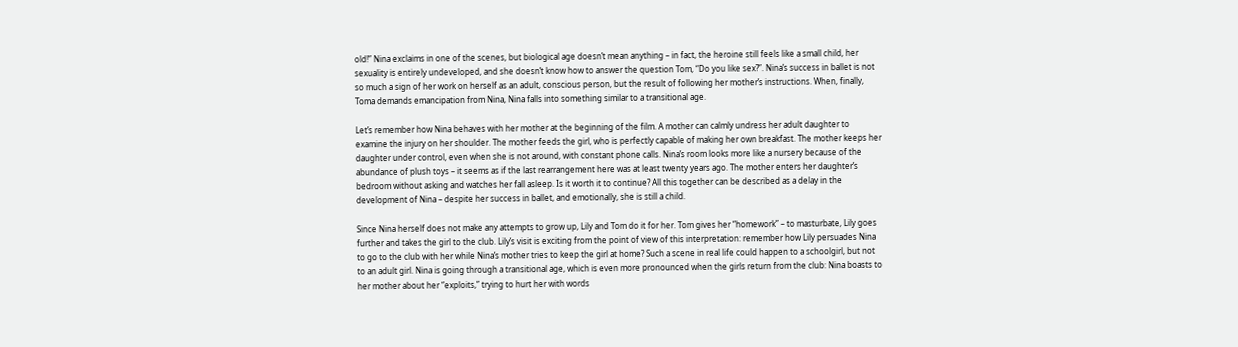old!” Nina exclaims in one of the scenes, but biological age doesn’t mean anything – in fact, the heroine still feels like a small child, her sexuality is entirely undeveloped, and she doesn’t know how to answer the question Tom, “Do you like sex?”. Nina’s success in ballet is not so much a sign of her work on herself as an adult, conscious person, but the result of following her mother’s instructions. When, finally, Toma demands emancipation from Nina, Nina falls into something similar to a transitional age.

Let’s remember how Nina behaves with her mother at the beginning of the film. A mother can calmly undress her adult daughter to examine the injury on her shoulder. The mother feeds the girl, who is perfectly capable of making her own breakfast. The mother keeps her daughter under control, even when she is not around, with constant phone calls. Nina’s room looks more like a nursery because of the abundance of plush toys – it seems as if the last rearrangement here was at least twenty years ago. The mother enters her daughter’s bedroom without asking and watches her fall asleep. Is it worth it to continue? All this together can be described as a delay in the development of Nina – despite her success in ballet, and emotionally, she is still a child.

Since Nina herself does not make any attempts to grow up, Lily and Tom do it for her. Tom gives her “homework” – to masturbate, Lily goes further and takes the girl to the club. Lily’s visit is exciting from the point of view of this interpretation: remember how Lily persuades Nina to go to the club with her while Nina’s mother tries to keep the girl at home? Such a scene in real life could happen to a schoolgirl, but not to an adult girl. Nina is going through a transitional age, which is even more pronounced when the girls return from the club: Nina boasts to her mother about her “exploits,” trying to hurt her with words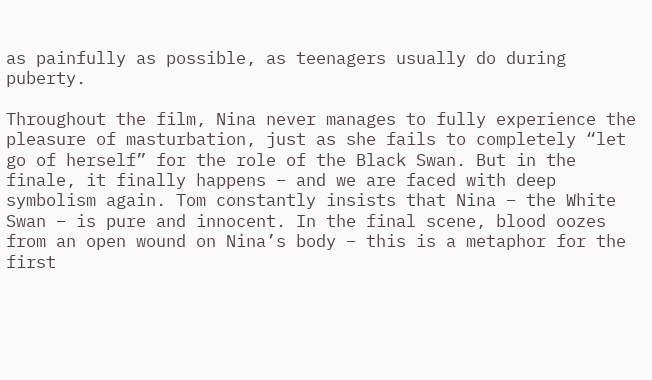as painfully as possible, as teenagers usually do during puberty.

Throughout the film, Nina never manages to fully experience the pleasure of masturbation, just as she fails to completely “let go of herself” for the role of the Black Swan. But in the finale, it finally happens – and we are faced with deep symbolism again. Tom constantly insists that Nina – the White Swan – is pure and innocent. In the final scene, blood oozes from an open wound on Nina’s body – this is a metaphor for the first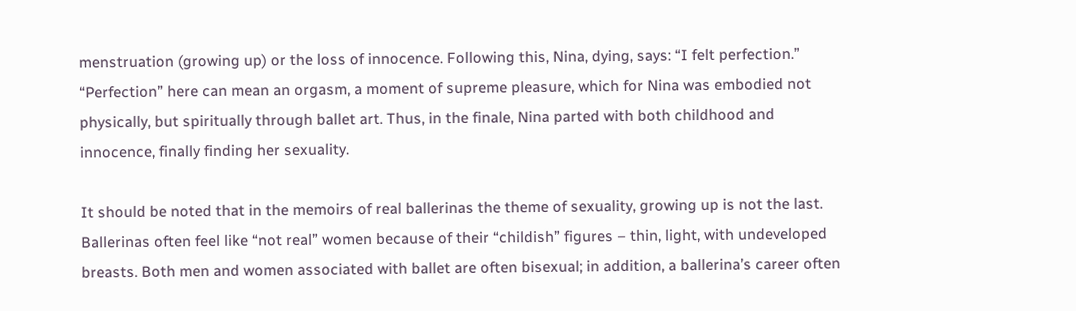menstruation (growing up) or the loss of innocence. Following this, Nina, dying, says: “I felt perfection.” “Perfection” here can mean an orgasm, a moment of supreme pleasure, which for Nina was embodied not physically, but spiritually through ballet art. Thus, in the finale, Nina parted with both childhood and innocence, finally finding her sexuality.

It should be noted that in the memoirs of real ballerinas the theme of sexuality, growing up is not the last. Ballerinas often feel like “not real” women because of their “childish” figures – thin, light, with undeveloped breasts. Both men and women associated with ballet are often bisexual; in addition, a ballerina’s career often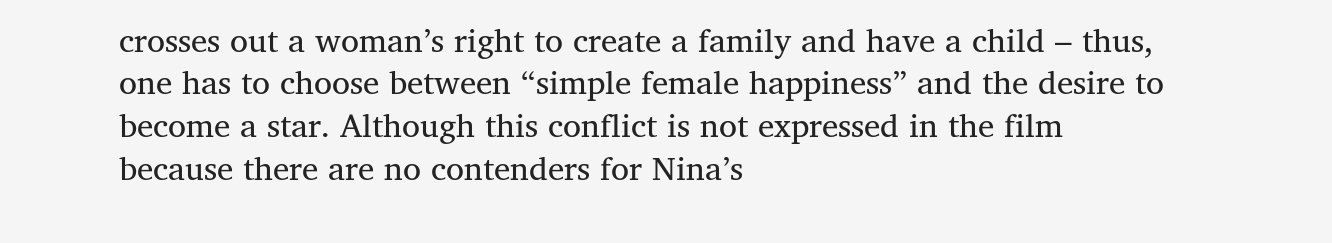crosses out a woman’s right to create a family and have a child – thus, one has to choose between “simple female happiness” and the desire to become a star. Although this conflict is not expressed in the film because there are no contenders for Nina’s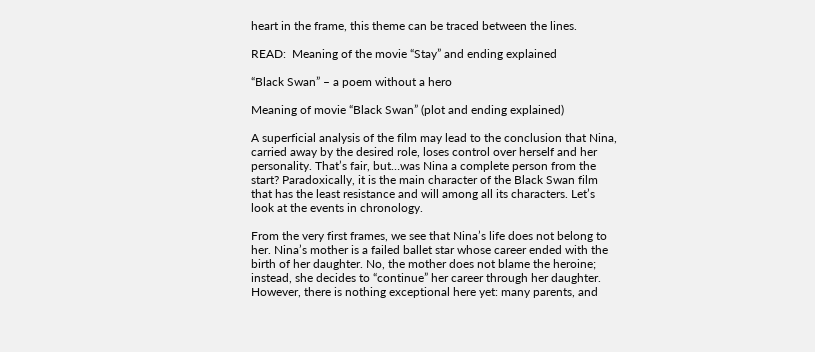heart in the frame, this theme can be traced between the lines.

READ:  Meaning of the movie “Stay” and ending explained

“Black Swan” – a poem without a hero

Meaning of movie “Black Swan” (plot and ending explained)

A superficial analysis of the film may lead to the conclusion that Nina, carried away by the desired role, loses control over herself and her personality. That’s fair, but…was Nina a complete person from the start? Paradoxically, it is the main character of the Black Swan film that has the least resistance and will among all its characters. Let’s look at the events in chronology.

From the very first frames, we see that Nina’s life does not belong to her. Nina’s mother is a failed ballet star whose career ended with the birth of her daughter. No, the mother does not blame the heroine; instead, she decides to “continue” her career through her daughter. However, there is nothing exceptional here yet: many parents, and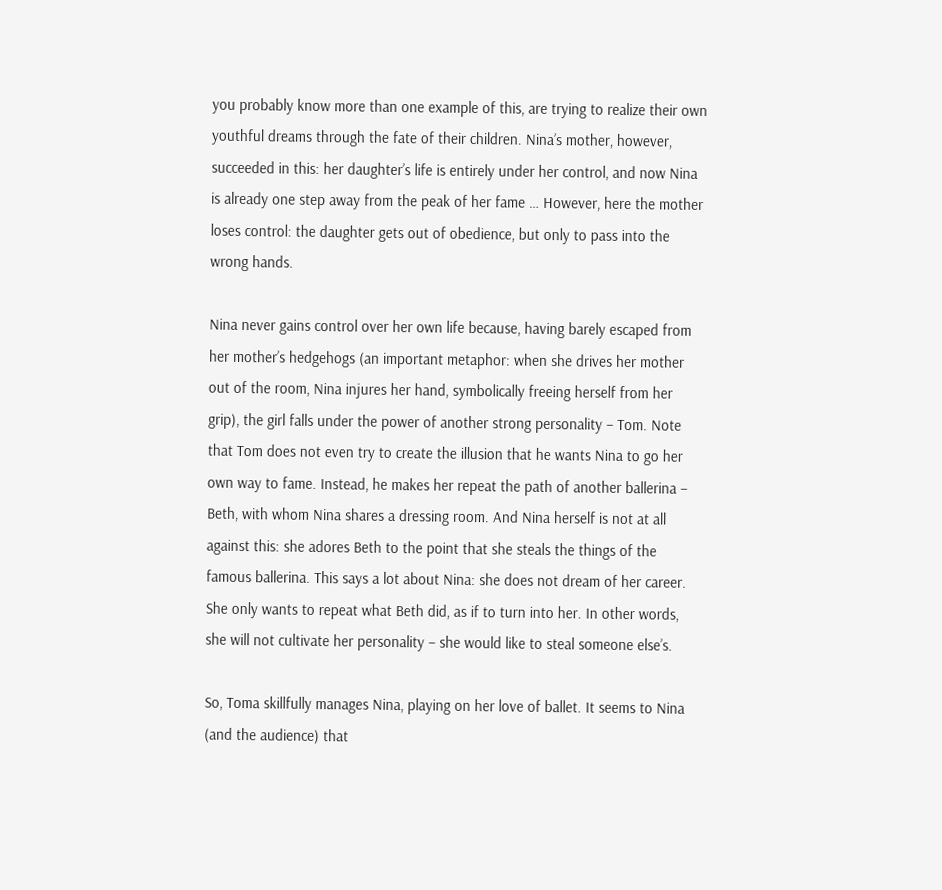you probably know more than one example of this, are trying to realize their own youthful dreams through the fate of their children. Nina’s mother, however, succeeded in this: her daughter’s life is entirely under her control, and now Nina is already one step away from the peak of her fame … However, here the mother loses control: the daughter gets out of obedience, but only to pass into the wrong hands.

Nina never gains control over her own life because, having barely escaped from her mother’s hedgehogs (an important metaphor: when she drives her mother out of the room, Nina injures her hand, symbolically freeing herself from her grip), the girl falls under the power of another strong personality – Tom. Note that Tom does not even try to create the illusion that he wants Nina to go her own way to fame. Instead, he makes her repeat the path of another ballerina – Beth, with whom Nina shares a dressing room. And Nina herself is not at all against this: she adores Beth to the point that she steals the things of the famous ballerina. This says a lot about Nina: she does not dream of her career. She only wants to repeat what Beth did, as if to turn into her. In other words, she will not cultivate her personality – she would like to steal someone else’s.

So, Toma skillfully manages Nina, playing on her love of ballet. It seems to Nina (and the audience) that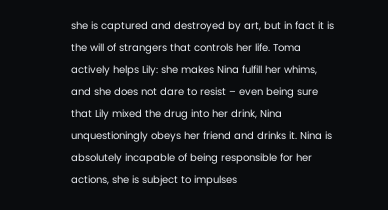she is captured and destroyed by art, but in fact it is the will of strangers that controls her life. Toma actively helps Lily: she makes Nina fulfill her whims, and she does not dare to resist – even being sure that Lily mixed the drug into her drink, Nina unquestioningly obeys her friend and drinks it. Nina is absolutely incapable of being responsible for her actions, she is subject to impulses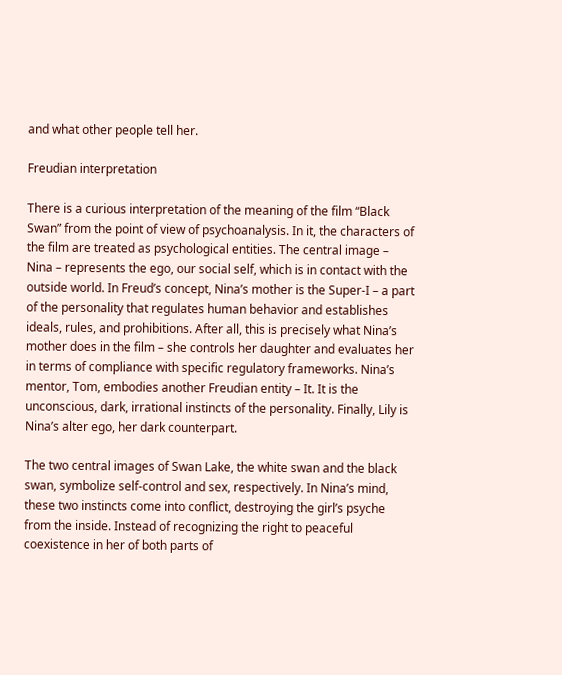and what other people tell her.

Freudian interpretation

There is a curious interpretation of the meaning of the film “Black Swan” from the point of view of psychoanalysis. In it, the characters of the film are treated as psychological entities. The central image – Nina – represents the ego, our social self, which is in contact with the outside world. In Freud’s concept, Nina’s mother is the Super-I – a part of the personality that regulates human behavior and establishes ideals, rules, and prohibitions. After all, this is precisely what Nina’s mother does in the film – she controls her daughter and evaluates her in terms of compliance with specific regulatory frameworks. Nina’s mentor, Tom, embodies another Freudian entity – It. It is the unconscious, dark, irrational instincts of the personality. Finally, Lily is Nina’s alter ego, her dark counterpart.

The two central images of Swan Lake, the white swan and the black swan, symbolize self-control and sex, respectively. In Nina’s mind, these two instincts come into conflict, destroying the girl’s psyche from the inside. Instead of recognizing the right to peaceful coexistence in her of both parts of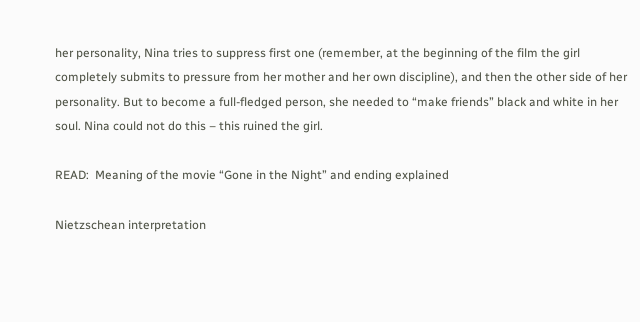her personality, Nina tries to suppress first one (remember, at the beginning of the film the girl completely submits to pressure from her mother and her own discipline), and then the other side of her personality. But to become a full-fledged person, she needed to “make friends” black and white in her soul. Nina could not do this – this ruined the girl.

READ:  Meaning of the movie “Gone in the Night” and ending explained

Nietzschean interpretation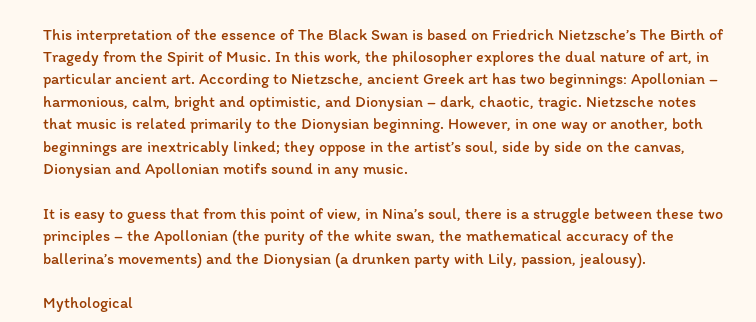This interpretation of the essence of The Black Swan is based on Friedrich Nietzsche’s The Birth of Tragedy from the Spirit of Music. In this work, the philosopher explores the dual nature of art, in particular ancient art. According to Nietzsche, ancient Greek art has two beginnings: Apollonian – harmonious, calm, bright and optimistic, and Dionysian – dark, chaotic, tragic. Nietzsche notes that music is related primarily to the Dionysian beginning. However, in one way or another, both beginnings are inextricably linked; they oppose in the artist’s soul, side by side on the canvas, Dionysian and Apollonian motifs sound in any music.

It is easy to guess that from this point of view, in Nina’s soul, there is a struggle between these two principles – the Apollonian (the purity of the white swan, the mathematical accuracy of the ballerina’s movements) and the Dionysian (a drunken party with Lily, passion, jealousy).

Mythological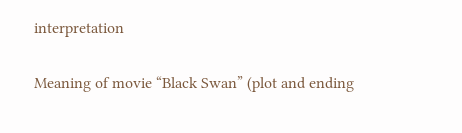interpretation

Meaning of movie “Black Swan” (plot and ending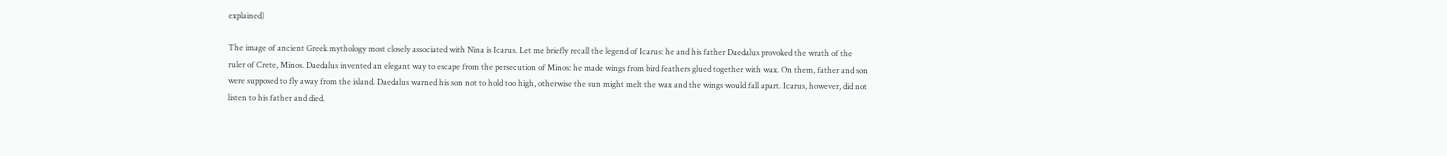explained)

The image of ancient Greek mythology most closely associated with Nina is Icarus. Let me briefly recall the legend of Icarus: he and his father Daedalus provoked the wrath of the ruler of Crete, Minos. Daedalus invented an elegant way to escape from the persecution of Minos: he made wings from bird feathers glued together with wax. On them, father and son were supposed to fly away from the island. Daedalus warned his son not to hold too high, otherwise the sun might melt the wax and the wings would fall apart. Icarus, however, did not listen to his father and died.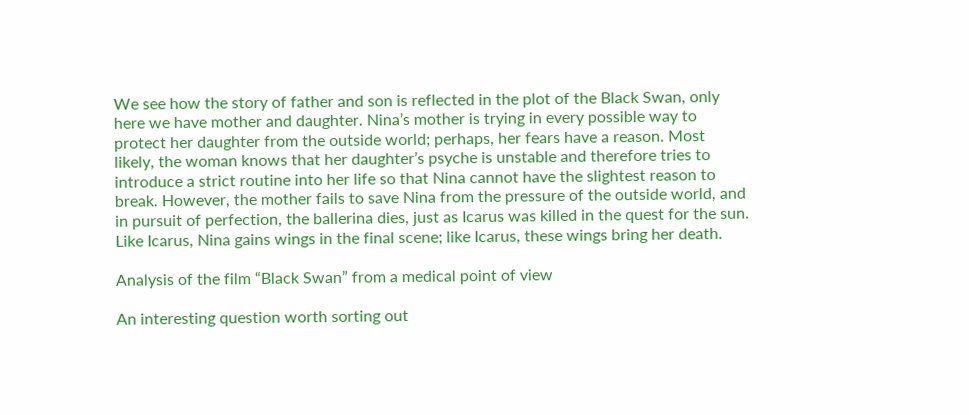We see how the story of father and son is reflected in the plot of the Black Swan, only here we have mother and daughter. Nina’s mother is trying in every possible way to protect her daughter from the outside world; perhaps, her fears have a reason. Most likely, the woman knows that her daughter’s psyche is unstable and therefore tries to introduce a strict routine into her life so that Nina cannot have the slightest reason to break. However, the mother fails to save Nina from the pressure of the outside world, and in pursuit of perfection, the ballerina dies, just as Icarus was killed in the quest for the sun. Like Icarus, Nina gains wings in the final scene; like Icarus, these wings bring her death.

Analysis of the film “Black Swan” from a medical point of view

An interesting question worth sorting out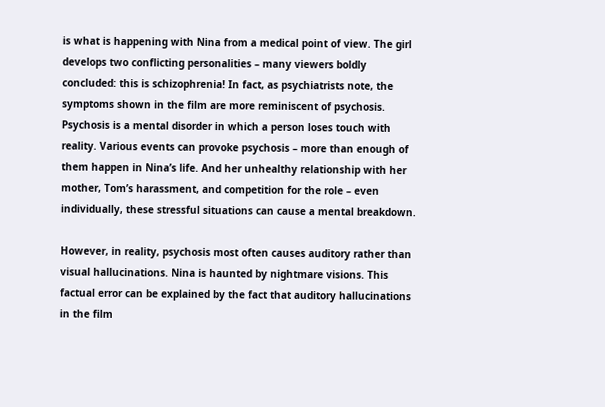is what is happening with Nina from a medical point of view. The girl develops two conflicting personalities – many viewers boldly concluded: this is schizophrenia! In fact, as psychiatrists note, the symptoms shown in the film are more reminiscent of psychosis. Psychosis is a mental disorder in which a person loses touch with reality. Various events can provoke psychosis – more than enough of them happen in Nina’s life. And her unhealthy relationship with her mother, Tom’s harassment, and competition for the role – even individually, these stressful situations can cause a mental breakdown.

However, in reality, psychosis most often causes auditory rather than visual hallucinations. Nina is haunted by nightmare visions. This factual error can be explained by the fact that auditory hallucinations in the film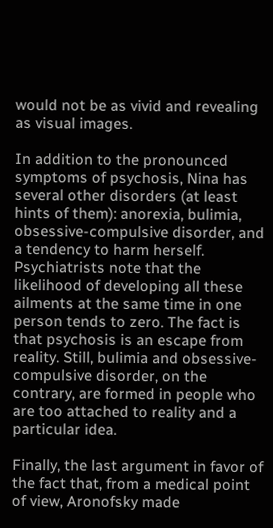would not be as vivid and revealing as visual images.

In addition to the pronounced symptoms of psychosis, Nina has several other disorders (at least hints of them): anorexia, bulimia, obsessive-compulsive disorder, and a tendency to harm herself. Psychiatrists note that the likelihood of developing all these ailments at the same time in one person tends to zero. The fact is that psychosis is an escape from reality. Still, bulimia and obsessive-compulsive disorder, on the contrary, are formed in people who are too attached to reality and a particular idea.

Finally, the last argument in favor of the fact that, from a medical point of view, Aronofsky made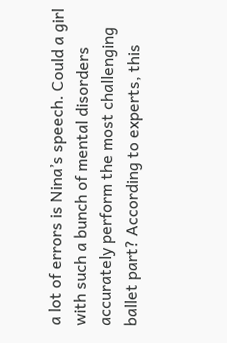a lot of errors is Nina’s speech. Could a girl with such a bunch of mental disorders accurately perform the most challenging ballet part? According to experts, this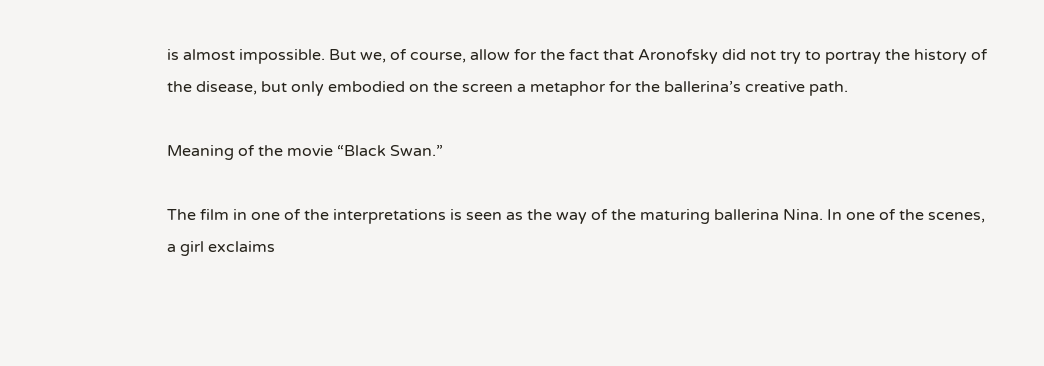is almost impossible. But we, of course, allow for the fact that Aronofsky did not try to portray the history of the disease, but only embodied on the screen a metaphor for the ballerina’s creative path.

Meaning of the movie “Black Swan.”

The film in one of the interpretations is seen as the way of the maturing ballerina Nina. In one of the scenes, a girl exclaims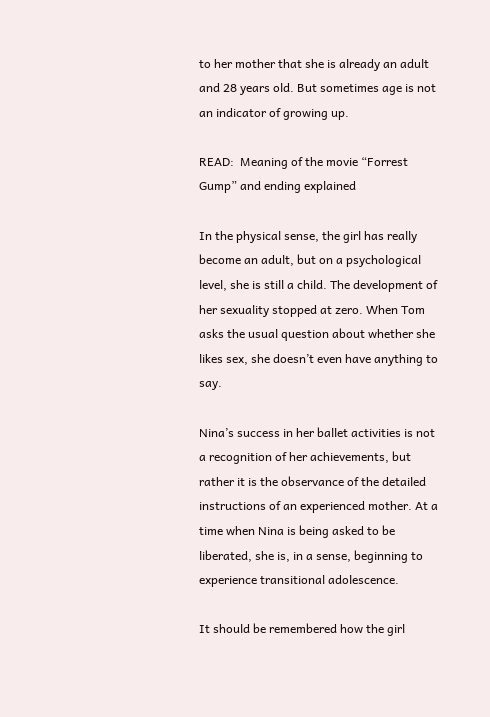to her mother that she is already an adult and 28 years old. But sometimes age is not an indicator of growing up.

READ:  Meaning of the movie “Forrest Gump” and ending explained

In the physical sense, the girl has really become an adult, but on a psychological level, she is still a child. The development of her sexuality stopped at zero. When Tom asks the usual question about whether she likes sex, she doesn’t even have anything to say.

Nina’s success in her ballet activities is not a recognition of her achievements, but rather it is the observance of the detailed instructions of an experienced mother. At a time when Nina is being asked to be liberated, she is, in a sense, beginning to experience transitional adolescence.

It should be remembered how the girl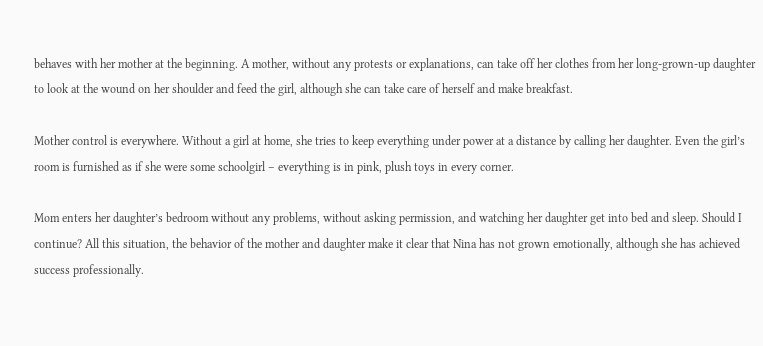behaves with her mother at the beginning. A mother, without any protests or explanations, can take off her clothes from her long-grown-up daughter to look at the wound on her shoulder and feed the girl, although she can take care of herself and make breakfast.

Mother control is everywhere. Without a girl at home, she tries to keep everything under power at a distance by calling her daughter. Even the girl’s room is furnished as if she were some schoolgirl – everything is in pink, plush toys in every corner.

Mom enters her daughter’s bedroom without any problems, without asking permission, and watching her daughter get into bed and sleep. Should I continue? All this situation, the behavior of the mother and daughter make it clear that Nina has not grown emotionally, although she has achieved success professionally.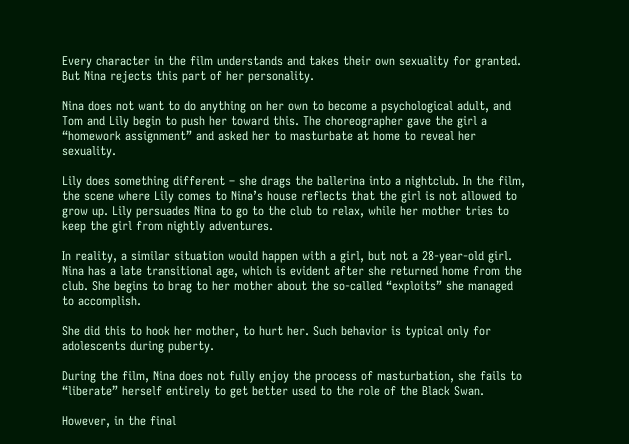Every character in the film understands and takes their own sexuality for granted. But Nina rejects this part of her personality.

Nina does not want to do anything on her own to become a psychological adult, and Tom and Lily begin to push her toward this. The choreographer gave the girl a “homework assignment” and asked her to masturbate at home to reveal her sexuality.

Lily does something different – she drags the ballerina into a nightclub. In the film, the scene where Lily comes to Nina’s house reflects that the girl is not allowed to grow up. Lily persuades Nina to go to the club to relax, while her mother tries to keep the girl from nightly adventures.

In reality, a similar situation would happen with a girl, but not a 28-year-old girl. Nina has a late transitional age, which is evident after she returned home from the club. She begins to brag to her mother about the so-called “exploits” she managed to accomplish.

She did this to hook her mother, to hurt her. Such behavior is typical only for adolescents during puberty.

During the film, Nina does not fully enjoy the process of masturbation, she fails to “liberate” herself entirely to get better used to the role of the Black Swan.

However, in the final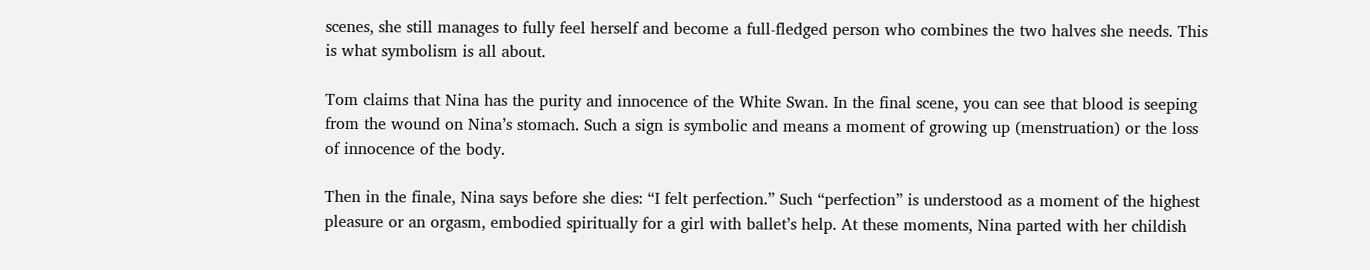scenes, she still manages to fully feel herself and become a full-fledged person who combines the two halves she needs. This is what symbolism is all about.

Tom claims that Nina has the purity and innocence of the White Swan. In the final scene, you can see that blood is seeping from the wound on Nina’s stomach. Such a sign is symbolic and means a moment of growing up (menstruation) or the loss of innocence of the body.

Then in the finale, Nina says before she dies: “I felt perfection.” Such “perfection” is understood as a moment of the highest pleasure or an orgasm, embodied spiritually for a girl with ballet’s help. At these moments, Nina parted with her childish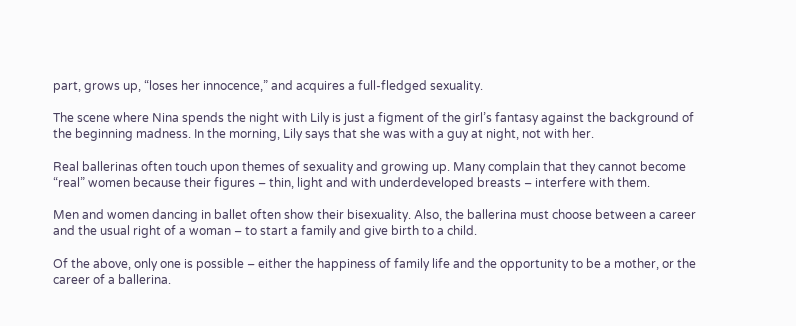part, grows up, “loses her innocence,” and acquires a full-fledged sexuality.

The scene where Nina spends the night with Lily is just a figment of the girl’s fantasy against the background of the beginning madness. In the morning, Lily says that she was with a guy at night, not with her.

Real ballerinas often touch upon themes of sexuality and growing up. Many complain that they cannot become “real” women because their figures – thin, light and with underdeveloped breasts – interfere with them.

Men and women dancing in ballet often show their bisexuality. Also, the ballerina must choose between a career and the usual right of a woman – to start a family and give birth to a child.

Of the above, only one is possible – either the happiness of family life and the opportunity to be a mother, or the career of a ballerina.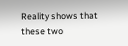Reality shows that these two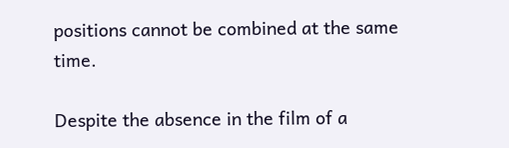positions cannot be combined at the same time.

Despite the absence in the film of a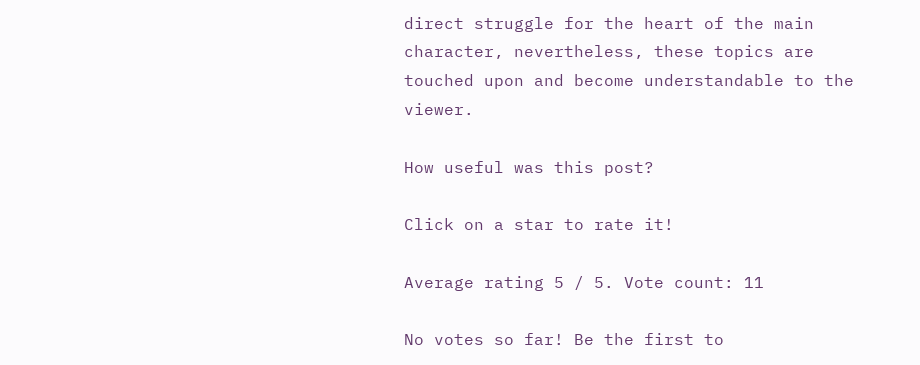direct struggle for the heart of the main character, nevertheless, these topics are touched upon and become understandable to the viewer.

How useful was this post?

Click on a star to rate it!

Average rating 5 / 5. Vote count: 11

No votes so far! Be the first to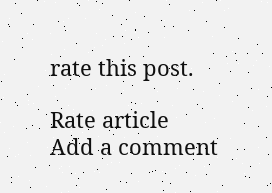rate this post.

Rate article
Add a comment